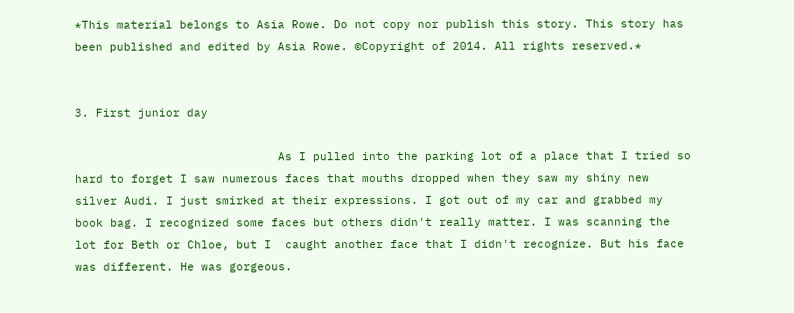*This material belongs to Asia Rowe. Do not copy nor publish this story. This story has been published and edited by Asia Rowe. ©Copyright of 2014. All rights reserved.*


3. First junior day

                             As I pulled into the parking lot of a place that I tried so hard to forget I saw numerous faces that mouths dropped when they saw my shiny new silver Audi. I just smirked at their expressions. I got out of my car and grabbed my book bag. I recognized some faces but others didn't really matter. I was scanning the lot for Beth or Chloe, but I  caught another face that I didn't recognize. But his face was different. He was gorgeous.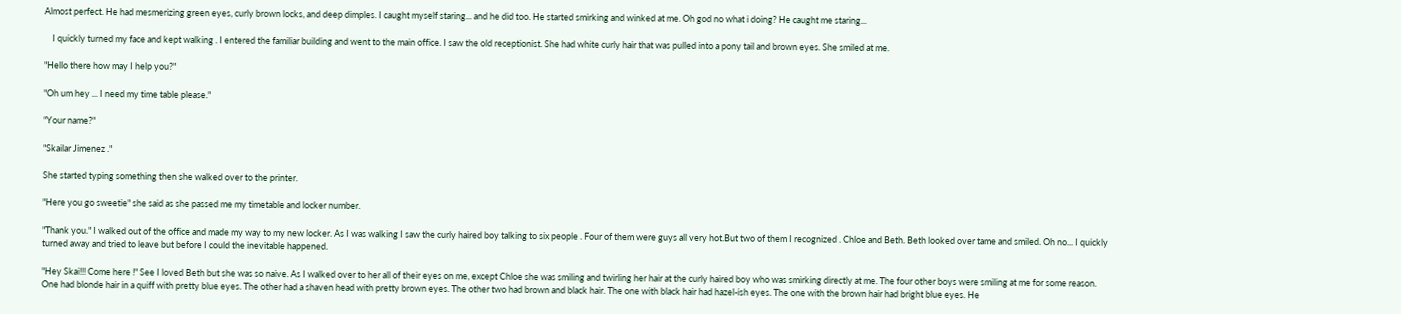Almost perfect. He had mesmerizing green eyes, curly brown locks, and deep dimples. I caught myself staring... and he did too. He started smirking and winked at me. Oh god no what i doing? He caught me staring...

    I quickly turned my face and kept walking . I entered the familiar building and went to the main office. I saw the old receptionist. She had white curly hair that was pulled into a pony tail and brown eyes. She smiled at me.

"Hello there how may I help you?"

"Oh um hey ... I need my time table please."

"Your name?"

"Skailar Jimenez ."

She started typing something then she walked over to the printer.

"Here you go sweetie" she said as she passed me my timetable and locker number.

"Thank you." I walked out of the office and made my way to my new locker. As I was walking I saw the curly haired boy talking to six people . Four of them were guys all very hot.But two of them I recognized . Chloe and Beth. Beth looked over tame and smiled. Oh no... I quickly turned away and tried to leave but before I could the inevitable happened.

"Hey Skai!!! Come here !" See I loved Beth but she was so naive. As I walked over to her all of their eyes on me, except Chloe she was smiling and twirling her hair at the curly haired boy who was smirking directly at me. The four other boys were smiling at me for some reason. One had blonde hair in a quiff with pretty blue eyes. The other had a shaven head with pretty brown eyes. The other two had brown and black hair. The one with black hair had hazel-ish eyes. The one with the brown hair had bright blue eyes. He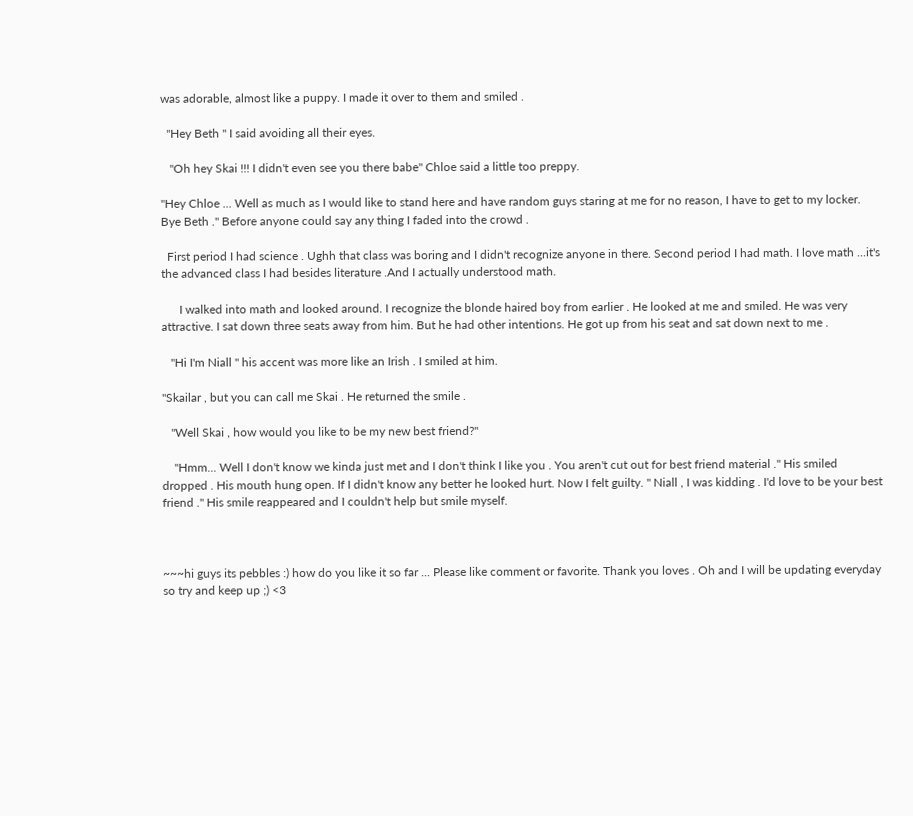was adorable, almost like a puppy. I made it over to them and smiled .

  "Hey Beth " I said avoiding all their eyes.

   "Oh hey Skai !!! I didn't even see you there babe" Chloe said a little too preppy.

"Hey Chloe ... Well as much as I would like to stand here and have random guys staring at me for no reason, I have to get to my locker. Bye Beth ." Before anyone could say any thing I faded into the crowd .

  First period I had science . Ughh that class was boring and I didn't recognize anyone in there. Second period I had math. I love math ...it's the advanced class I had besides literature .And I actually understood math.

      I walked into math and looked around. I recognize the blonde haired boy from earlier . He looked at me and smiled. He was very attractive. I sat down three seats away from him. But he had other intentions. He got up from his seat and sat down next to me .

   "Hi I'm Niall " his accent was more like an Irish . I smiled at him.

"Skailar , but you can call me Skai . He returned the smile .

   "Well Skai , how would you like to be my new best friend?"

    "Hmm... Well I don't know we kinda just met and I don't think I like you . You aren't cut out for best friend material ." His smiled dropped . His mouth hung open. If I didn't know any better he looked hurt. Now I felt guilty. " Niall , I was kidding . I'd love to be your best friend ." His smile reappeared and I couldn't help but smile myself.



~~~hi guys its pebbles :) how do you like it so far ... Please like comment or favorite. Thank you loves . Oh and I will be updating everyday so try and keep up ;) <3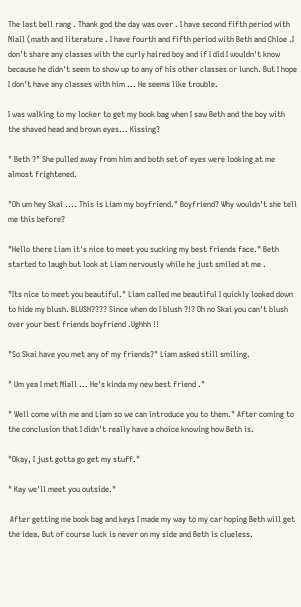The last bell rang . Thank god the day was over . I have second fifth period with Niall (math and literature . I have fourth and fifth period with Beth and Chloe .I don't share any classes with the curly haired boy and if I did I wouldn't know because he didn't seem to show up to any of his other classes or lunch. But I hope I don't have any classes with him ... He seems like trouble.

I was walking to my locker to get my book bag when I saw Beth and the boy with the shaved head and brown eyes... Kissing?

" Beth ?" She pulled away from him and both set of eyes were looking at me almost frightened.

"Oh um hey Skai .... This is Liam my boyfriend." Boyfriend? Why wouldn't she tell me this before?

"Hello there Liam it's nice to meet you sucking my best friends face." Beth started to laugh but look at Liam nervously while he just smiled at me .

"Its nice to meet you beautiful." Liam called me beautiful I quickly looked down to hide my blush. BLUSH???? Since when do I blush ?!? Oh no Skai you can't blush over your best friends boyfriend .Ughhh !!

"So Skai have you met any of my friends?" Liam asked still smiling.

" Um yea I met Niall ... He's kinda my new best friend ."

" Well come with me and Liam so we can introduce you to them." After coming to the conclusion that I didn't really have a choice knowing how Beth is.

"Okay, I just gotta go get my stuff."

" Kay we'll meet you outside."

 After getting me book bag and keys I made my way to my car hoping Beth will get the idea. But of course luck is never on my side and Beth is clueless.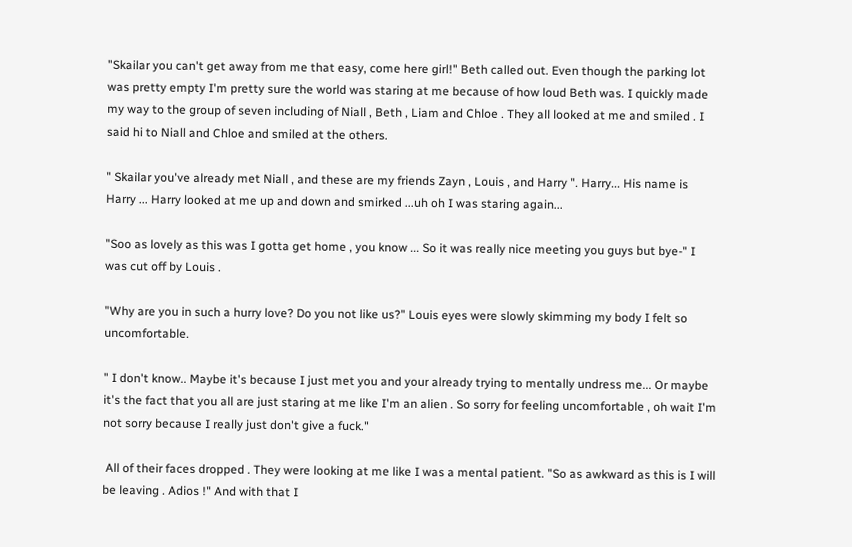"Skailar you can't get away from me that easy, come here girl!" Beth called out. Even though the parking lot was pretty empty I'm pretty sure the world was staring at me because of how loud Beth was. I quickly made my way to the group of seven including of Niall , Beth , Liam and Chloe . They all looked at me and smiled . I said hi to Niall and Chloe and smiled at the others.

" Skailar you've already met Niall , and these are my friends Zayn , Louis , and Harry ". Harry... His name is Harry ... Harry looked at me up and down and smirked ...uh oh I was staring again...

"Soo as lovely as this was I gotta get home , you know ... So it was really nice meeting you guys but bye-" I was cut off by Louis .

"Why are you in such a hurry love? Do you not like us?" Louis eyes were slowly skimming my body I felt so uncomfortable.

" I don't know.. Maybe it's because I just met you and your already trying to mentally undress me... Or maybe it's the fact that you all are just staring at me like I'm an alien . So sorry for feeling uncomfortable , oh wait I'm not sorry because I really just don't give a fuck."

 All of their faces dropped . They were looking at me like I was a mental patient. "So as awkward as this is I will be leaving . Adios !" And with that I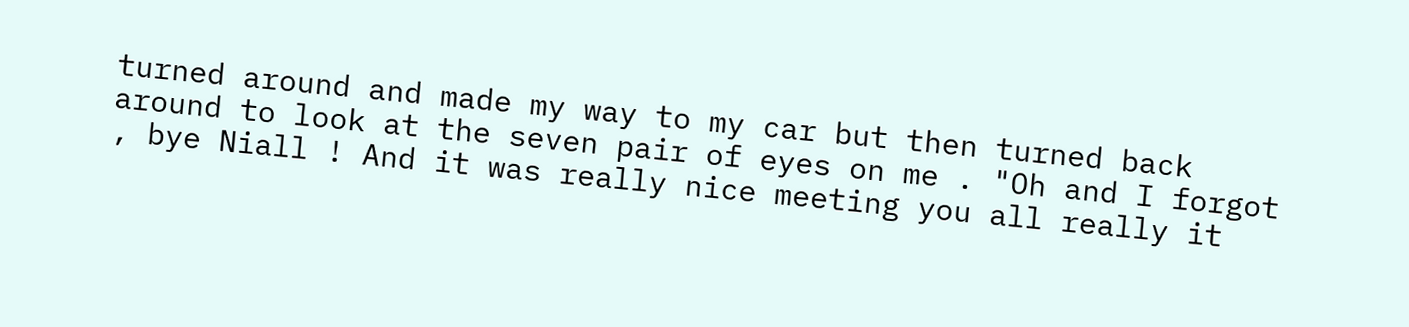turned around and made my way to my car but then turned back around to look at the seven pair of eyes on me . "Oh and I forgot , bye Niall ! And it was really nice meeting you all really it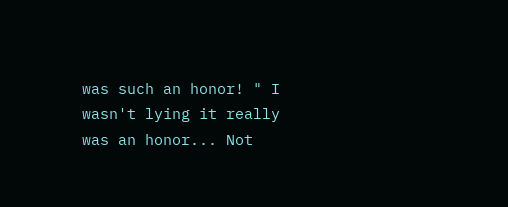was such an honor! " I wasn't lying it really was an honor... Not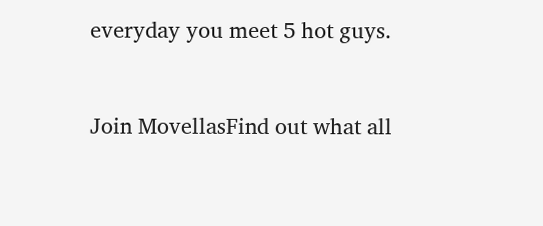everyday you meet 5 hot guys.



Join MovellasFind out what all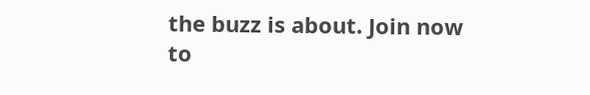the buzz is about. Join now to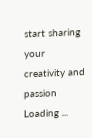start sharing your creativity and passion
Loading ...